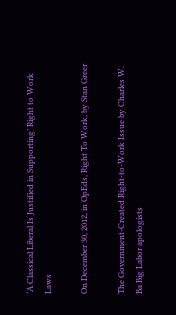‘A Classical Liberal Is Justified in Supporting’ Right to Work Laws

On December 30, 2012, in OpEds, Right To Work, by Stan Greer

The Government-Created Right-to-Work Issue by Charles W. Ba Big Labor apologists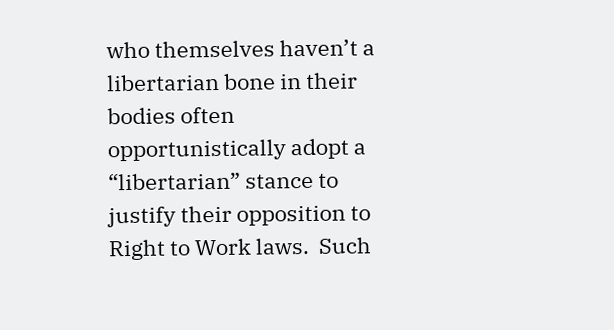who themselves haven’t a libertarian bone in their bodies often opportunistically adopt a “libertarian” stance to justify their opposition to Right to Work laws.  Such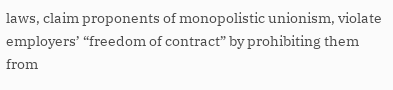laws, claim proponents of monopolistic unionism, violate employers’ “freedom of contract” by prohibiting them from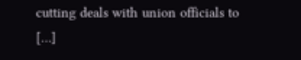cutting deals with union officials to […]